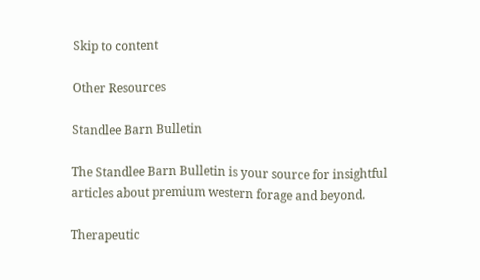Skip to content

Other Resources

Standlee Barn Bulletin

The Standlee Barn Bulletin is your source for insightful articles about premium western forage and beyond.

Therapeutic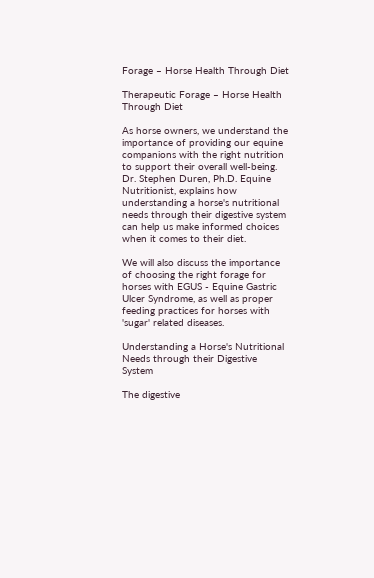Forage – Horse Health Through Diet

Therapeutic Forage – Horse Health Through Diet

As horse owners, we understand the importance of providing our equine companions with the right nutrition to support their overall well-being. Dr. Stephen Duren, Ph.D. Equine Nutritionist, explains how understanding a horse's nutritional needs through their digestive system can help us make informed choices when it comes to their diet.

We will also discuss the importance of choosing the right forage for horses with EGUS - Equine Gastric Ulcer Syndrome, as well as proper feeding practices for horses with 'sugar' related diseases.

Understanding a Horse's Nutritional Needs through their Digestive System

The digestive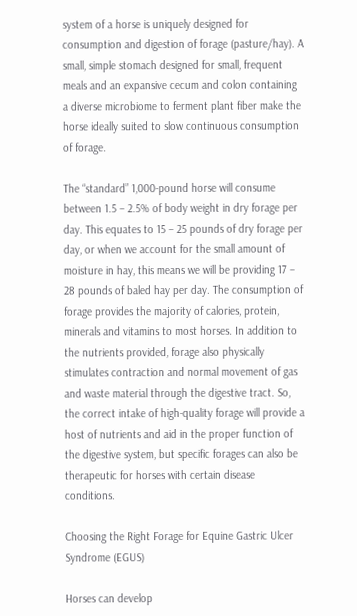system of a horse is uniquely designed for consumption and digestion of forage (pasture/hay). A small, simple stomach designed for small, frequent meals and an expansive cecum and colon containing a diverse microbiome to ferment plant fiber make the horse ideally suited to slow continuous consumption of forage.

The “standard” 1,000-pound horse will consume between 1.5 – 2.5% of body weight in dry forage per day. This equates to 15 – 25 pounds of dry forage per day, or when we account for the small amount of moisture in hay, this means we will be providing 17 – 28 pounds of baled hay per day. The consumption of forage provides the majority of calories, protein, minerals and vitamins to most horses. In addition to the nutrients provided, forage also physically stimulates contraction and normal movement of gas and waste material through the digestive tract. So, the correct intake of high-quality forage will provide a host of nutrients and aid in the proper function of the digestive system, but specific forages can also be therapeutic for horses with certain disease conditions.

Choosing the Right Forage for Equine Gastric Ulcer Syndrome (EGUS)

Horses can develop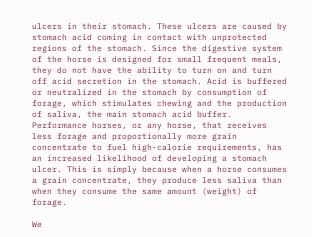ulcers in their stomach. These ulcers are caused by stomach acid coming in contact with unprotected regions of the stomach. Since the digestive system of the horse is designed for small frequent meals, they do not have the ability to turn on and turn off acid secretion in the stomach. Acid is buffered or neutralized in the stomach by consumption of forage, which stimulates chewing and the production of saliva, the main stomach acid buffer. Performance horses, or any horse, that receives less forage and proportionally more grain concentrate to fuel high-calorie requirements, has an increased likelihood of developing a stomach ulcer. This is simply because when a horse consumes a grain concentrate, they produce less saliva than when they consume the same amount (weight) of forage.

We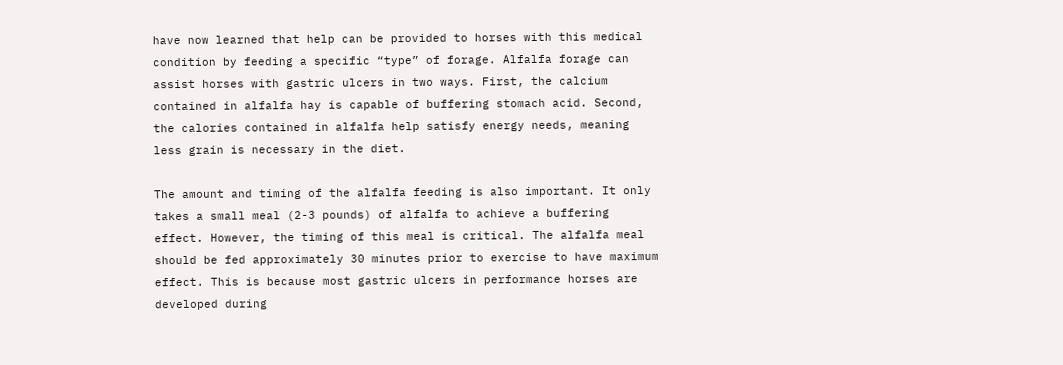have now learned that help can be provided to horses with this medical condition by feeding a specific “type” of forage. Alfalfa forage can assist horses with gastric ulcers in two ways. First, the calcium contained in alfalfa hay is capable of buffering stomach acid. Second, the calories contained in alfalfa help satisfy energy needs, meaning less grain is necessary in the diet.

The amount and timing of the alfalfa feeding is also important. It only takes a small meal (2-3 pounds) of alfalfa to achieve a buffering effect. However, the timing of this meal is critical. The alfalfa meal should be fed approximately 30 minutes prior to exercise to have maximum effect. This is because most gastric ulcers in performance horses are developed during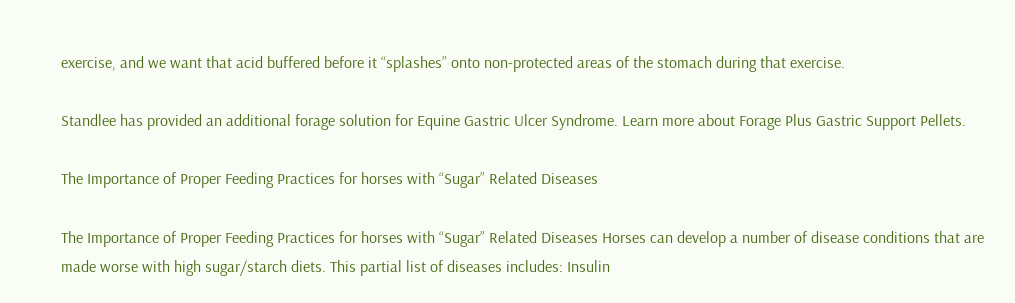exercise, and we want that acid buffered before it “splashes” onto non-protected areas of the stomach during that exercise.

Standlee has provided an additional forage solution for Equine Gastric Ulcer Syndrome. Learn more about Forage Plus Gastric Support Pellets.

The Importance of Proper Feeding Practices for horses with “Sugar” Related Diseases

The Importance of Proper Feeding Practices for horses with “Sugar” Related Diseases Horses can develop a number of disease conditions that are made worse with high sugar/starch diets. This partial list of diseases includes: Insulin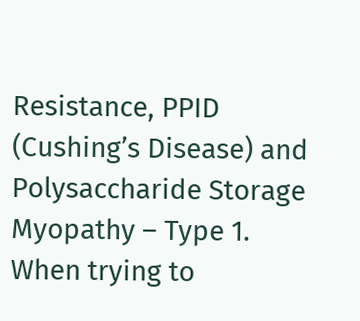Resistance, PPID (Cushing’s Disease) and Polysaccharide Storage Myopathy – Type 1. When trying to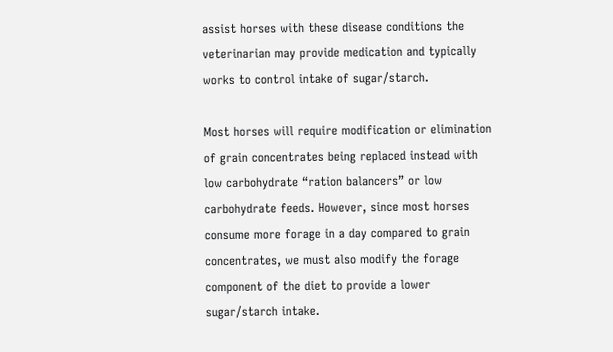assist horses with these disease conditions the veterinarian may provide medication and typically works to control intake of sugar/starch.

Most horses will require modification or elimination of grain concentrates being replaced instead with low carbohydrate “ration balancers” or low carbohydrate feeds. However, since most horses consume more forage in a day compared to grain concentrates, we must also modify the forage component of the diet to provide a lower sugar/starch intake.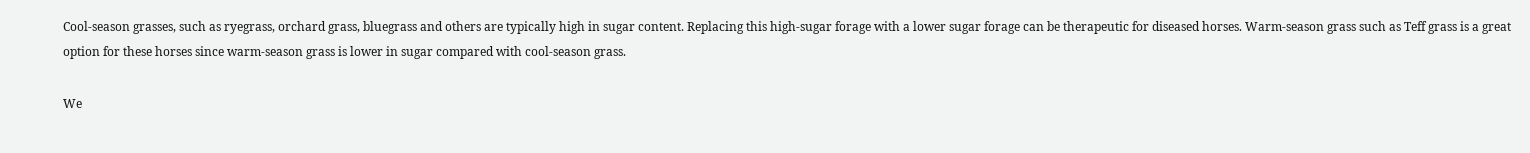Cool-season grasses, such as ryegrass, orchard grass, bluegrass and others are typically high in sugar content. Replacing this high-sugar forage with a lower sugar forage can be therapeutic for diseased horses. Warm-season grass such as Teff grass is a great option for these horses since warm-season grass is lower in sugar compared with cool-season grass.

We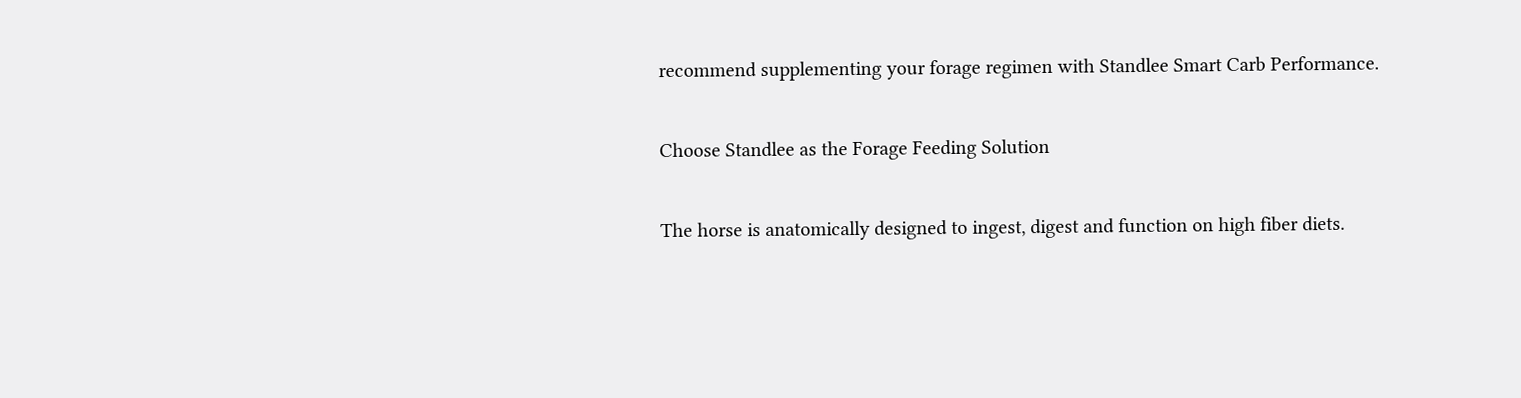recommend supplementing your forage regimen with Standlee Smart Carb Performance.

Choose Standlee as the Forage Feeding Solution

The horse is anatomically designed to ingest, digest and function on high fiber diets.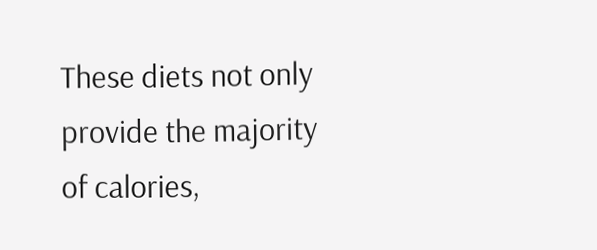These diets not only provide the majority of calories,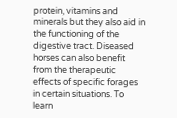protein, vitamins and minerals but they also aid in the functioning of the digestive tract. Diseased horses can also benefit from the therapeutic effects of specific forages in certain situations. To learn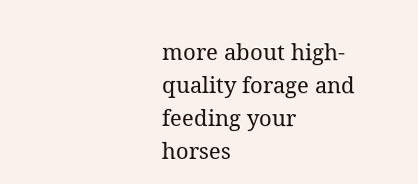more about high-quality forage and feeding your horses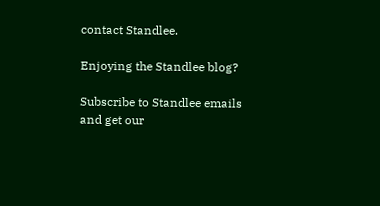contact Standlee.

Enjoying the Standlee blog?

Subscribe to Standlee emails and get our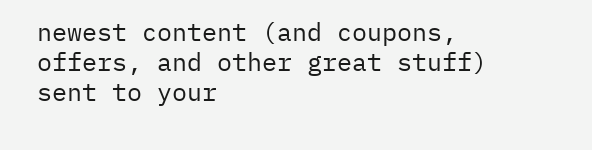newest content (and coupons, offers, and other great stuff) sent to your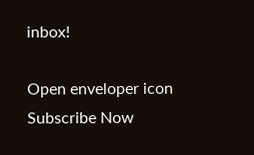inbox!

Open enveloper icon Subscribe Now